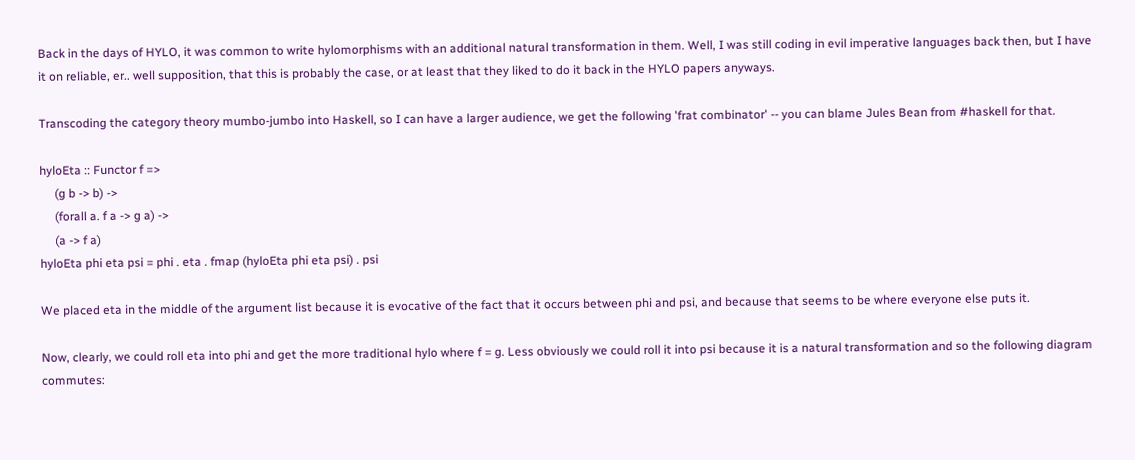Back in the days of HYLO, it was common to write hylomorphisms with an additional natural transformation in them. Well, I was still coding in evil imperative languages back then, but I have it on reliable, er.. well supposition, that this is probably the case, or at least that they liked to do it back in the HYLO papers anyways.

Transcoding the category theory mumbo-jumbo into Haskell, so I can have a larger audience, we get the following 'frat combinator' -- you can blame Jules Bean from #haskell for that.

hyloEta :: Functor f =>
     (g b -> b) ->
     (forall a. f a -> g a) ->
     (a -> f a)
hyloEta phi eta psi = phi . eta . fmap (hyloEta phi eta psi) . psi

We placed eta in the middle of the argument list because it is evocative of the fact that it occurs between phi and psi, and because that seems to be where everyone else puts it.

Now, clearly, we could roll eta into phi and get the more traditional hylo where f = g. Less obviously we could roll it into psi because it is a natural transformation and so the following diagram commutes: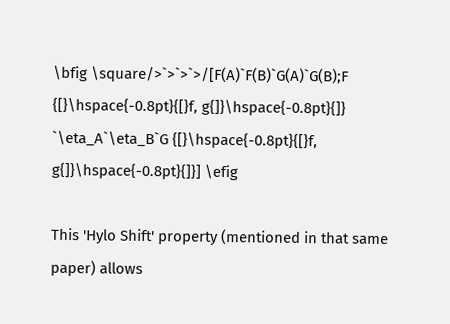\bfig \square/>`>`>`>/[F(A)`F(B)`G(A)`G(B);F {[}\hspace{-0.8pt}{[}f, g{]}\hspace{-0.8pt}{]} `\eta_A`\eta_B`G {[}\hspace{-0.8pt}{[}f, g{]}\hspace{-0.8pt}{]}] \efig

This 'Hylo Shift' property (mentioned in that same paper) allows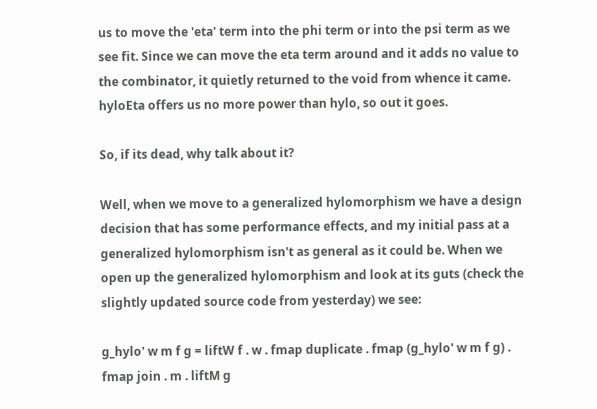us to move the 'eta' term into the phi term or into the psi term as we see fit. Since we can move the eta term around and it adds no value to the combinator, it quietly returned to the void from whence it came. hyloEta offers us no more power than hylo, so out it goes.

So, if its dead, why talk about it?

Well, when we move to a generalized hylomorphism we have a design decision that has some performance effects, and my initial pass at a generalized hylomorphism isn't as general as it could be. When we open up the generalized hylomorphism and look at its guts (check the slightly updated source code from yesterday) we see:

g_hylo' w m f g = liftW f . w . fmap duplicate . fmap (g_hylo' w m f g) . fmap join . m . liftM g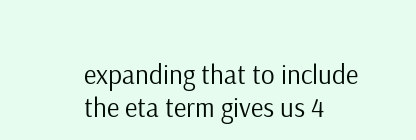expanding that to include the eta term gives us 4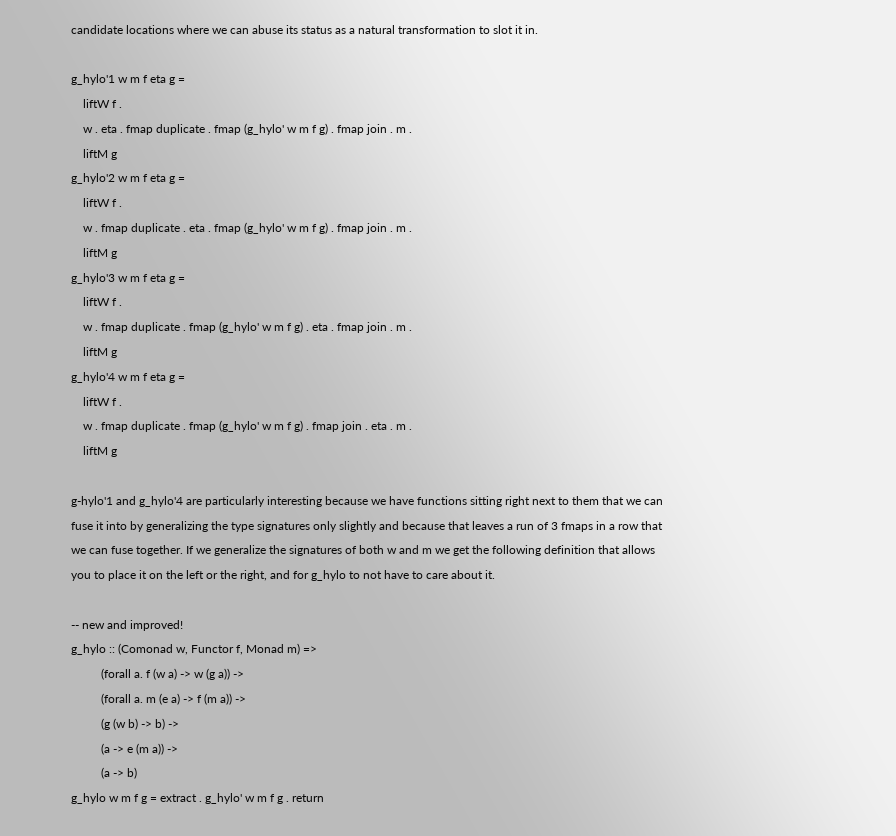candidate locations where we can abuse its status as a natural transformation to slot it in.

g_hylo'1 w m f eta g =
    liftW f .
    w . eta . fmap duplicate . fmap (g_hylo' w m f g) . fmap join . m .
    liftM g
g_hylo'2 w m f eta g =
    liftW f .
    w . fmap duplicate . eta . fmap (g_hylo' w m f g) . fmap join . m .
    liftM g
g_hylo'3 w m f eta g =
    liftW f .
    w . fmap duplicate . fmap (g_hylo' w m f g) . eta . fmap join . m .
    liftM g
g_hylo'4 w m f eta g =
    liftW f .
    w . fmap duplicate . fmap (g_hylo' w m f g) . fmap join . eta . m .
    liftM g

g-hylo'1 and g_hylo'4 are particularly interesting because we have functions sitting right next to them that we can fuse it into by generalizing the type signatures only slightly and because that leaves a run of 3 fmaps in a row that we can fuse together. If we generalize the signatures of both w and m we get the following definition that allows you to place it on the left or the right, and for g_hylo to not have to care about it.

-- new and improved!
g_hylo :: (Comonad w, Functor f, Monad m) =>
          (forall a. f (w a) -> w (g a)) ->
          (forall a. m (e a) -> f (m a)) ->
          (g (w b) -> b) ->
          (a -> e (m a)) ->
          (a -> b)
g_hylo w m f g = extract . g_hylo' w m f g . return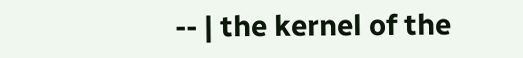-- | the kernel of the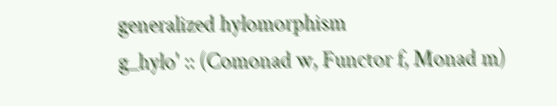generalized hylomorphism
g_hylo' :: (Comonad w, Functor f, Monad m)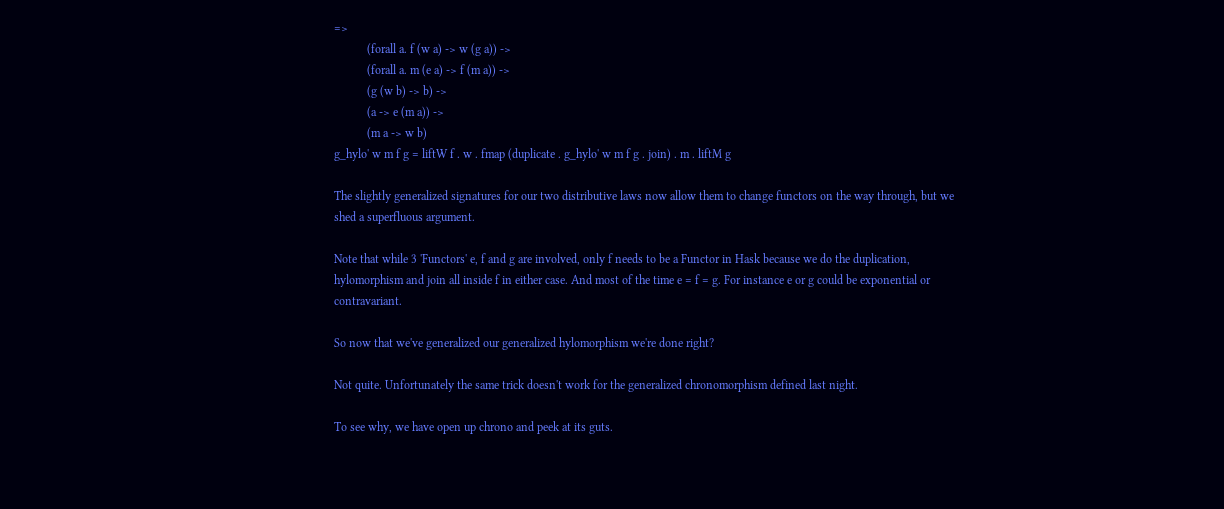=>
           (forall a. f (w a) -> w (g a)) ->
           (forall a. m (e a) -> f (m a)) ->
           (g (w b) -> b) ->
           (a -> e (m a)) ->
           (m a -> w b)
g_hylo' w m f g = liftW f . w . fmap (duplicate . g_hylo' w m f g . join) . m . liftM g

The slightly generalized signatures for our two distributive laws now allow them to change functors on the way through, but we shed a superfluous argument.

Note that while 3 'Functors' e, f and g are involved, only f needs to be a Functor in Hask because we do the duplication, hylomorphism and join all inside f in either case. And most of the time e = f = g. For instance e or g could be exponential or contravariant.

So now that we've generalized our generalized hylomorphism we're done right?

Not quite. Unfortunately the same trick doesn't work for the generalized chronomorphism defined last night.

To see why, we have open up chrono and peek at its guts.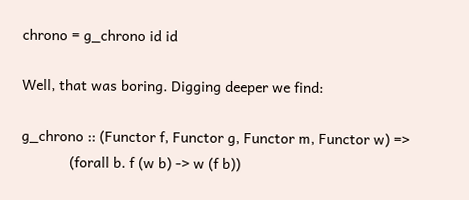chrono = g_chrono id id

Well, that was boring. Digging deeper we find:

g_chrono :: (Functor f, Functor g, Functor m, Functor w) =>
            (forall b. f (w b) -> w (f b))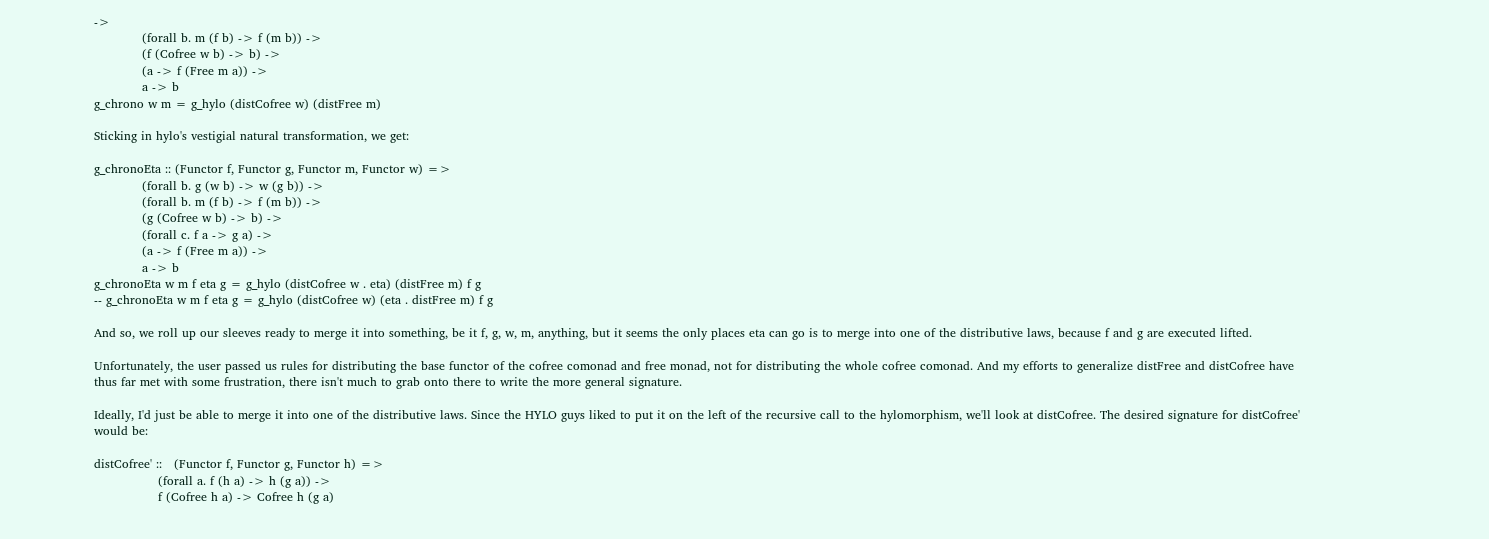->
            (forall b. m (f b) -> f (m b)) ->
            (f (Cofree w b) -> b) ->
            (a -> f (Free m a)) ->
            a -> b
g_chrono w m = g_hylo (distCofree w) (distFree m)

Sticking in hylo's vestigial natural transformation, we get:

g_chronoEta :: (Functor f, Functor g, Functor m, Functor w) =>
            (forall b. g (w b) -> w (g b)) ->
            (forall b. m (f b) -> f (m b)) ->
            (g (Cofree w b) -> b) ->
            (forall c. f a -> g a) ->
            (a -> f (Free m a)) ->
            a -> b
g_chronoEta w m f eta g = g_hylo (distCofree w . eta) (distFree m) f g
-- g_chronoEta w m f eta g = g_hylo (distCofree w) (eta . distFree m) f g

And so, we roll up our sleeves ready to merge it into something, be it f, g, w, m, anything, but it seems the only places eta can go is to merge into one of the distributive laws, because f and g are executed lifted.

Unfortunately, the user passed us rules for distributing the base functor of the cofree comonad and free monad, not for distributing the whole cofree comonad. And my efforts to generalize distFree and distCofree have thus far met with some frustration, there isn't much to grab onto there to write the more general signature.

Ideally, I'd just be able to merge it into one of the distributive laws. Since the HYLO guys liked to put it on the left of the recursive call to the hylomorphism, we'll look at distCofree. The desired signature for distCofree' would be:

distCofree' ::   (Functor f, Functor g, Functor h) =>
                (forall a. f (h a) -> h (g a)) ->
                f (Cofree h a) -> Cofree h (g a)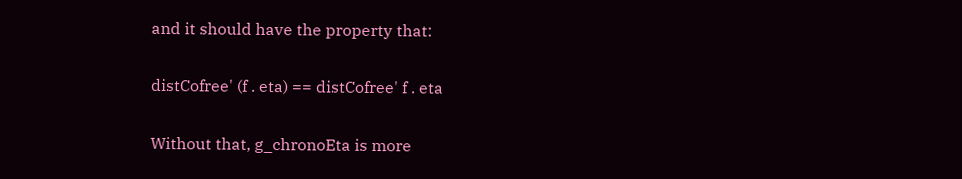and it should have the property that:

distCofree' (f . eta) == distCofree' f . eta

Without that, g_chronoEta is more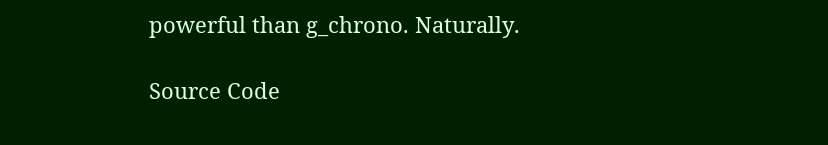powerful than g_chrono. Naturally.

Source Code